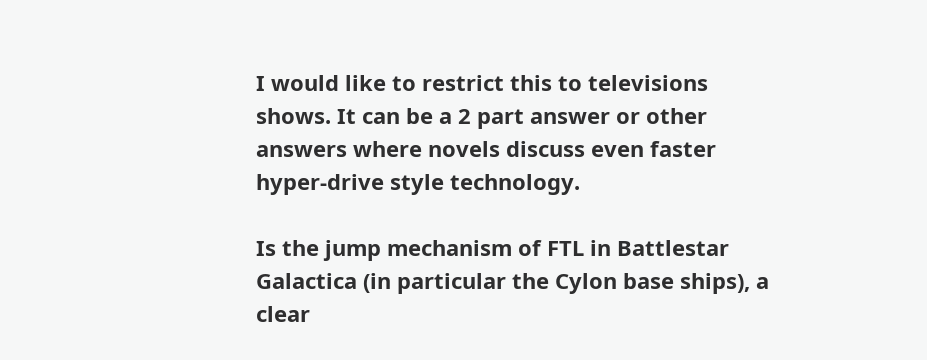I would like to restrict this to televisions shows. It can be a 2 part answer or other answers where novels discuss even faster hyper-drive style technology.

Is the jump mechanism of FTL in Battlestar Galactica (in particular the Cylon base ships), a clear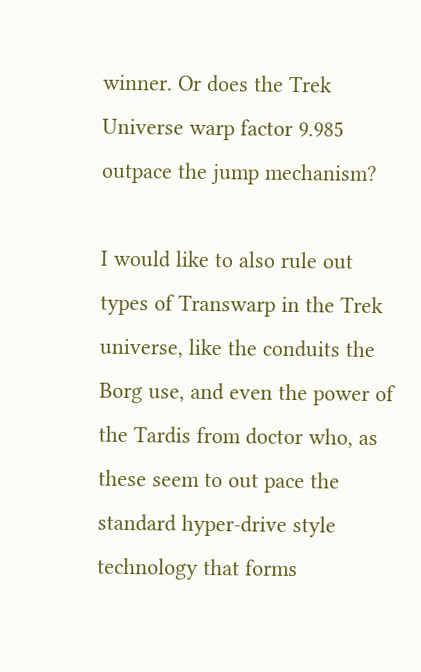winner. Or does the Trek Universe warp factor 9.985 outpace the jump mechanism?

I would like to also rule out types of Transwarp in the Trek universe, like the conduits the Borg use, and even the power of the Tardis from doctor who, as these seem to out pace the standard hyper-drive style technology that forms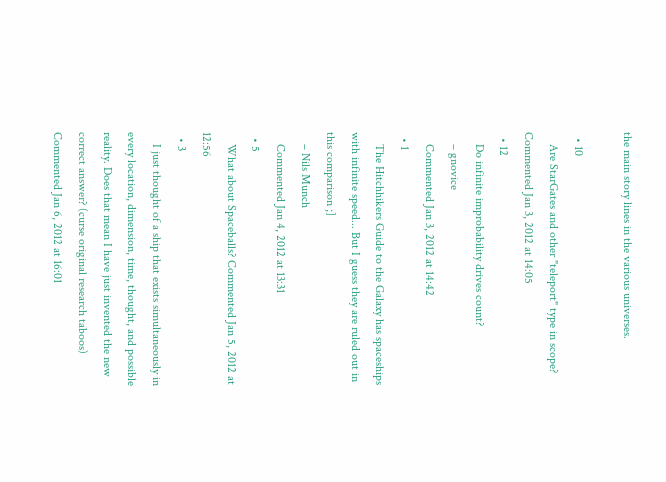the main story lines in the various universes.

  • 10
    Are StarGates and other "teleport" type in scope? Commented Jan 3, 2012 at 14:05
  • 12
    Do infinite improbability drives count?
    – gnovice
    Commented Jan 3, 2012 at 14:42
  • 1
    The Hitchhikers Guide to the Galaxy has spaceships with infinite speed... But I guess they are ruled out in this comparison ;]
    – Nils Munch
    Commented Jan 4, 2012 at 13:31
  • 5
    What about Spaceballs? Commented Jan 5, 2012 at 12:56
  • 3
    I just thought of a ship that exists simultaneously in every location, dimension, time, thought, and possible reality. Does that mean I have just invented the new correct answer? (curse original research taboos) Commented Jan 6, 2012 at 16:01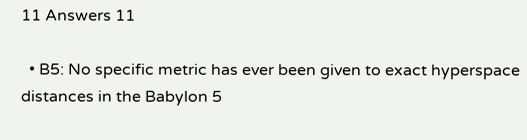11 Answers 11

  • B5: No specific metric has ever been given to exact hyperspace distances in the Babylon 5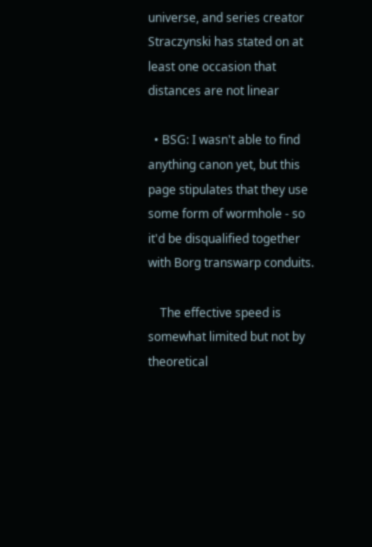universe, and series creator Straczynski has stated on at least one occasion that distances are not linear

  • BSG: I wasn't able to find anything canon yet, but this page stipulates that they use some form of wormhole - so it'd be disqualified together with Borg transwarp conduits.

    The effective speed is somewhat limited but not by theoretical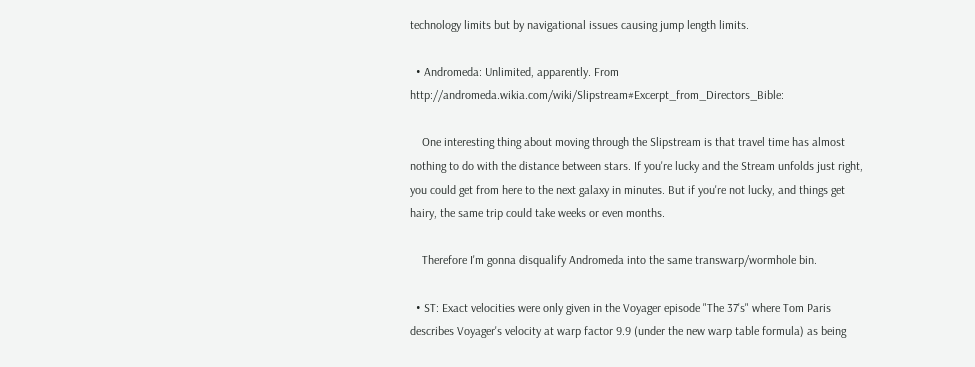technology limits but by navigational issues causing jump length limits.

  • Andromeda: Unlimited, apparently. From http://andromeda.wikia.com/wiki/Slipstream#Excerpt_from_Directors_Bible:

    One interesting thing about moving through the Slipstream is that travel time has almost nothing to do with the distance between stars. If you're lucky and the Stream unfolds just right, you could get from here to the next galaxy in minutes. But if you're not lucky, and things get hairy, the same trip could take weeks or even months.

    Therefore I'm gonna disqualify Andromeda into the same transwarp/wormhole bin.

  • ST: Exact velocities were only given in the Voyager episode "The 37's" where Tom Paris describes Voyager's velocity at warp factor 9.9 (under the new warp table formula) as being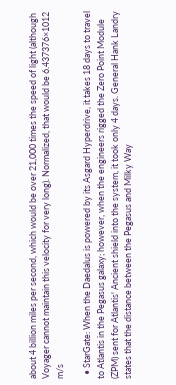about 4 billion miles per second, which would be over 21,000 times the speed of light (although Voyager cannot maintain this velocity for very long). Normalized, that would be 6.437376×1012 m/s

  • StarGate: When the Daedalus is powered by its Asgard Hyperdrive, it takes 18 days to travel to Atlantis in the Pegasus galaxy; however, when the engineers rigged the Zero Point Module (ZPM) sent for Atlantis' Ancient shield into the system, it took only 4 days. General Hank Landry states that the distance between the Pegasus and Milky Way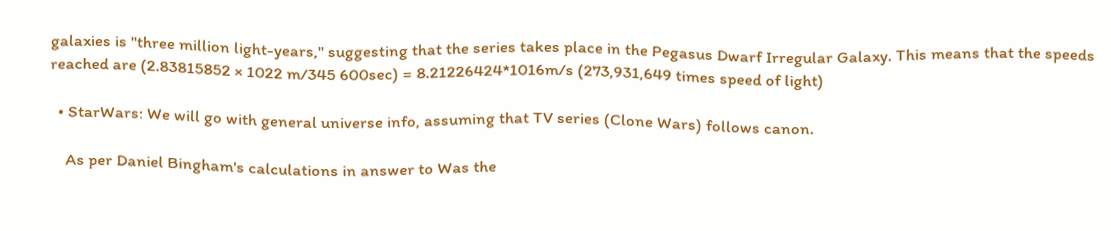galaxies is "three million light-years," suggesting that the series takes place in the Pegasus Dwarf Irregular Galaxy. This means that the speeds reached are (2.83815852 × 1022 m/345 600sec) = 8.21226424*1016m/s (273,931,649 times speed of light)

  • StarWars: We will go with general universe info, assuming that TV series (Clone Wars) follows canon.

    As per Daniel Bingham's calculations in answer to Was the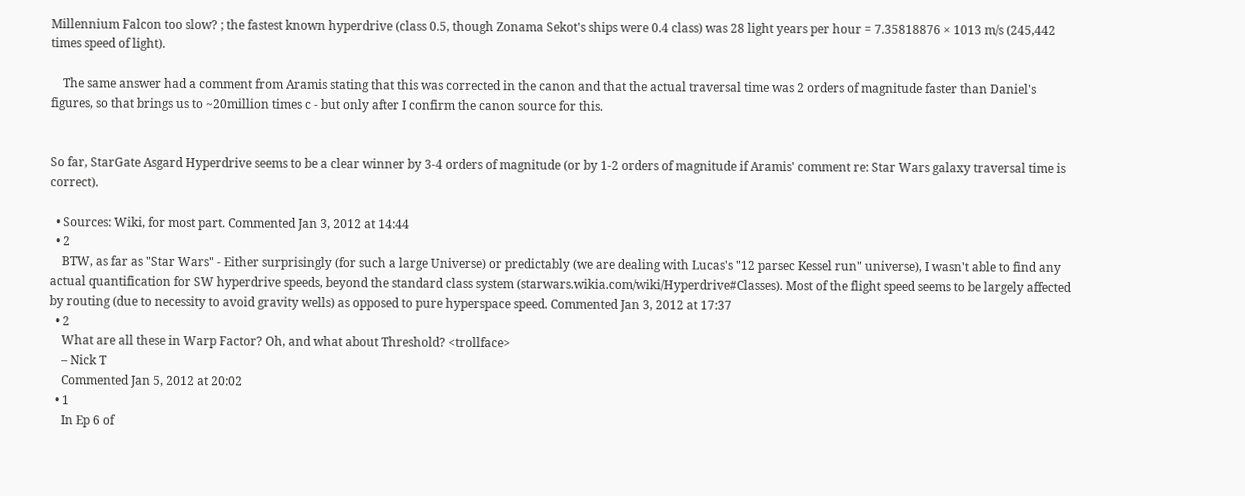Millennium Falcon too slow? ; the fastest known hyperdrive (class 0.5, though Zonama Sekot's ships were 0.4 class) was 28 light years per hour = 7.35818876 × 1013 m/s (245,442 times speed of light).

    The same answer had a comment from Aramis stating that this was corrected in the canon and that the actual traversal time was 2 orders of magnitude faster than Daniel's figures, so that brings us to ~20million times c - but only after I confirm the canon source for this.


So far, StarGate Asgard Hyperdrive seems to be a clear winner by 3-4 orders of magnitude (or by 1-2 orders of magnitude if Aramis' comment re: Star Wars galaxy traversal time is correct).

  • Sources: Wiki, for most part. Commented Jan 3, 2012 at 14:44
  • 2
    BTW, as far as "Star Wars" - Either surprisingly (for such a large Universe) or predictably (we are dealing with Lucas's "12 parsec Kessel run" universe), I wasn't able to find any actual quantification for SW hyperdrive speeds, beyond the standard class system (starwars.wikia.com/wiki/Hyperdrive#Classes). Most of the flight speed seems to be largely affected by routing (due to necessity to avoid gravity wells) as opposed to pure hyperspace speed. Commented Jan 3, 2012 at 17:37
  • 2
    What are all these in Warp Factor? Oh, and what about Threshold? <trollface>
    – Nick T
    Commented Jan 5, 2012 at 20:02
  • 1
    In Ep 6 of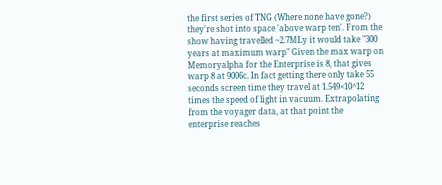the first series of TNG (Where none have gone?) they're shot into space 'above warp ten'. From the show having travelled ~2.7MLy it would take "300 years at maximum warp" Given the max warp on Memoryalpha for the Enterprise is 8, that gives warp 8 at 9006c. In fact getting there only take 55 seconds screen time they travel at 1.549×10^12 times the speed of light in vacuum. Extrapolating from the voyager data, at that point the enterprise reaches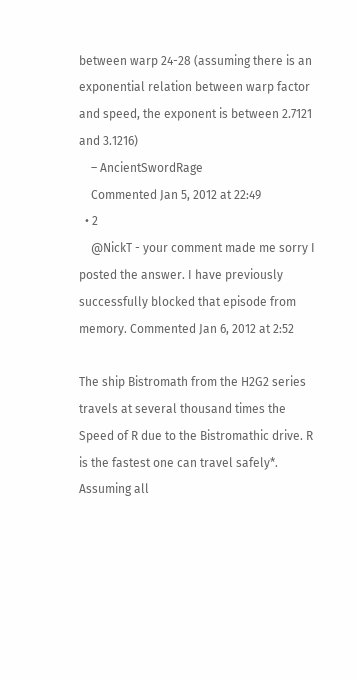between warp 24-28 (assuming there is an exponential relation between warp factor and speed, the exponent is between 2.7121 and 3.1216)
    – AncientSwordRage
    Commented Jan 5, 2012 at 22:49
  • 2
    @NickT - your comment made me sorry I posted the answer. I have previously successfully blocked that episode from memory. Commented Jan 6, 2012 at 2:52

The ship Bistromath from the H2G2 series travels at several thousand times the Speed of R due to the Bistromathic drive. R is the fastest one can travel safely*. Assuming all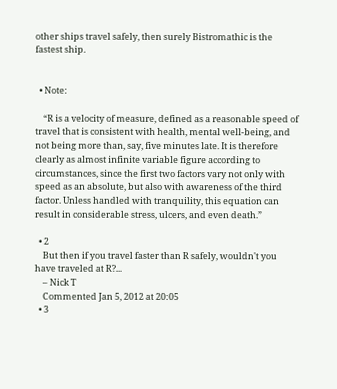other ships travel safely, then surely Bistromathic is the fastest ship.


  • Note:

    “R is a velocity of measure, defined as a reasonable speed of travel that is consistent with health, mental well-being, and not being more than, say, five minutes late. It is therefore clearly as almost infinite variable figure according to circumstances, since the first two factors vary not only with speed as an absolute, but also with awareness of the third factor. Unless handled with tranquility, this equation can result in considerable stress, ulcers, and even death.”

  • 2
    But then if you travel faster than R safely, wouldn't you have traveled at R?...
    – Nick T
    Commented Jan 5, 2012 at 20:05
  • 3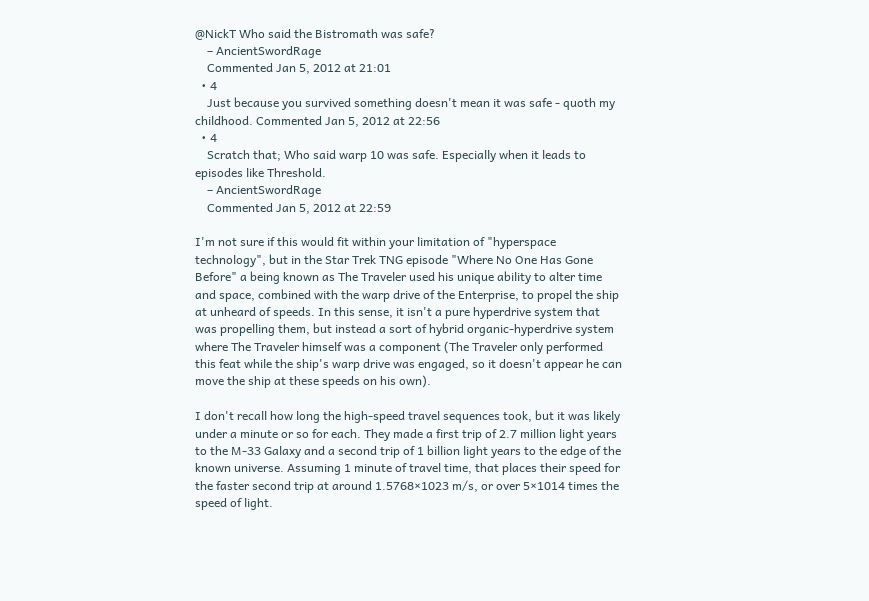@NickT Who said the Bistromath was safe?
    – AncientSwordRage
    Commented Jan 5, 2012 at 21:01
  • 4
    Just because you survived something doesn't mean it was safe - quoth my childhood. Commented Jan 5, 2012 at 22:56
  • 4
    Scratch that; Who said warp 10 was safe. Especially when it leads to episodes like Threshold.
    – AncientSwordRage
    Commented Jan 5, 2012 at 22:59

I'm not sure if this would fit within your limitation of "hyperspace technology", but in the Star Trek TNG episode "Where No One Has Gone Before" a being known as The Traveler used his unique ability to alter time and space, combined with the warp drive of the Enterprise, to propel the ship at unheard of speeds. In this sense, it isn't a pure hyperdrive system that was propelling them, but instead a sort of hybrid organic-hyperdrive system where The Traveler himself was a component (The Traveler only performed this feat while the ship's warp drive was engaged, so it doesn't appear he can move the ship at these speeds on his own).

I don't recall how long the high-speed travel sequences took, but it was likely under a minute or so for each. They made a first trip of 2.7 million light years to the M-33 Galaxy and a second trip of 1 billion light years to the edge of the known universe. Assuming 1 minute of travel time, that places their speed for the faster second trip at around 1.5768×1023 m/s, or over 5×1014 times the speed of light.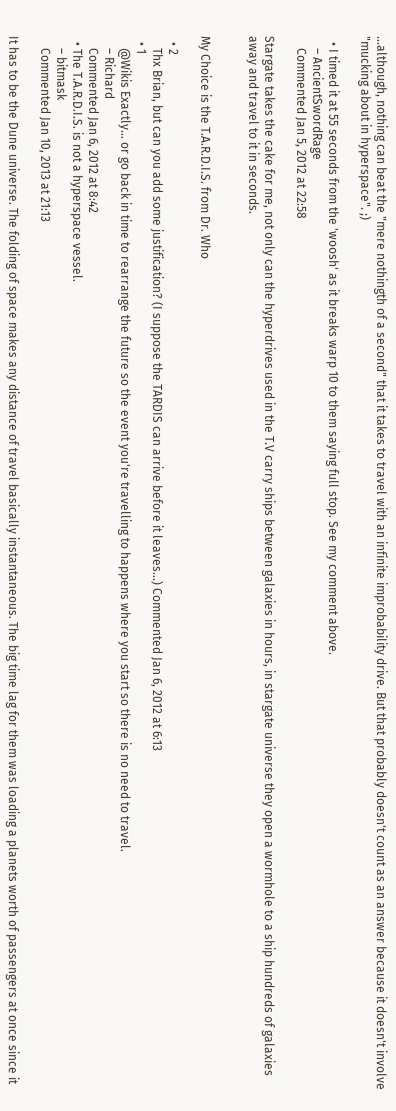...although, nothing can beat the "mere nothingth of a second" that it takes to travel with an infinite improbability drive. But that probably doesn't count as an answer because it doesn't involve "mucking about in hyperspace". ;)

  • I timed it at 55 seconds from the 'woosh' as it breaks warp 10 to them saying full stop. See my comment above.
    – AncientSwordRage
    Commented Jan 5, 2012 at 22:58

Stargate takes the cake for me, not only can the hyperdrives used in the T.V carry ships between galaxies in hours, in stargate universe they open a wormhole to a ship hundreds of galaxies away and travel to it in seconds.


My Choice is the T.A.R.D.I.S. from Dr. Who

  • 2
    Thx Brian, but can you add some justification? (I suppose the TARDIS can arrive before it leaves...) Commented Jan 6, 2012 at 6:13
  • 1
    @Wikis Exactly... or go back in time to rearrange the future so the event you're travelling to happens where you start so there is no need to travel.
    – Richard
    Commented Jan 6, 2012 at 8:42
  • The T.A.R.D.I.S. is not a hyperspace vessel.
    – bitmask
    Commented Jan 10, 2013 at 21:13

It has to be the Dune universe. The folding of space makes any distance of travel basically instantaneous. The big time lag for them was loading a planets worth of passengers at once since it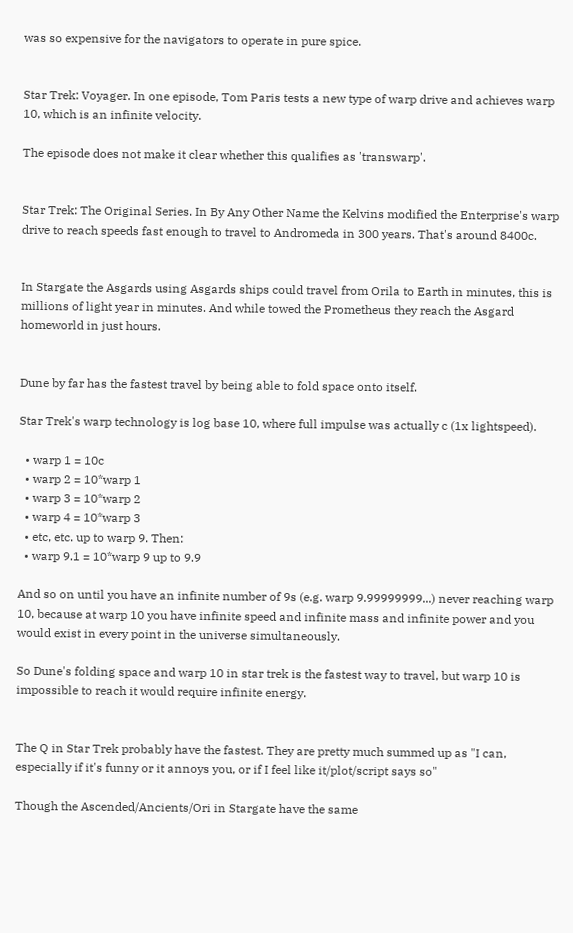was so expensive for the navigators to operate in pure spice.


Star Trek: Voyager. In one episode, Tom Paris tests a new type of warp drive and achieves warp 10, which is an infinite velocity.

The episode does not make it clear whether this qualifies as 'transwarp'.


Star Trek: The Original Series. In By Any Other Name the Kelvins modified the Enterprise's warp drive to reach speeds fast enough to travel to Andromeda in 300 years. That's around 8400c.


In Stargate the Asgards using Asgards ships could travel from Orila to Earth in minutes, this is millions of light year in minutes. And while towed the Prometheus they reach the Asgard homeworld in just hours.


Dune by far has the fastest travel by being able to fold space onto itself.

Star Trek's warp technology is log base 10, where full impulse was actually c (1x lightspeed).

  • warp 1 = 10c
  • warp 2 = 10*warp 1
  • warp 3 = 10*warp 2
  • warp 4 = 10*warp 3
  • etc, etc. up to warp 9. Then:
  • warp 9.1 = 10*warp 9 up to 9.9

And so on until you have an infinite number of 9s (e.g. warp 9.99999999...) never reaching warp 10, because at warp 10 you have infinite speed and infinite mass and infinite power and you would exist in every point in the universe simultaneously.

So Dune's folding space and warp 10 in star trek is the fastest way to travel, but warp 10 is impossible to reach it would require infinite energy.


The Q in Star Trek probably have the fastest. They are pretty much summed up as "I can, especially if it's funny or it annoys you, or if I feel like it/plot/script says so"

Though the Ascended/Ancients/Ori in Stargate have the same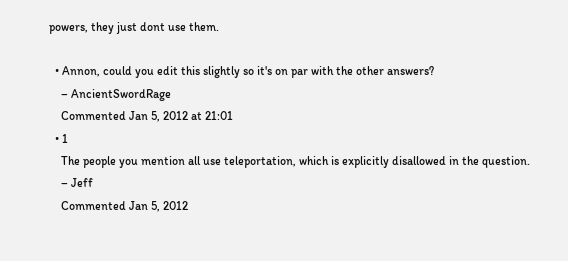powers, they just dont use them.

  • Annon, could you edit this slightly so it's on par with the other answers?
    – AncientSwordRage
    Commented Jan 5, 2012 at 21:01
  • 1
    The people you mention all use teleportation, which is explicitly disallowed in the question.
    – Jeff
    Commented Jan 5, 2012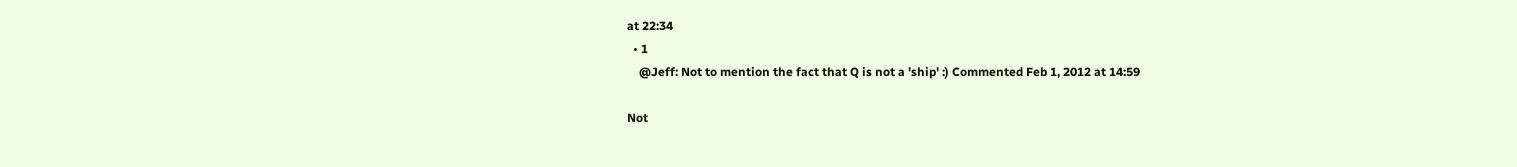at 22:34
  • 1
    @Jeff: Not to mention the fact that Q is not a 'ship' :) Commented Feb 1, 2012 at 14:59

Not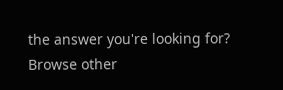the answer you're looking for? Browse other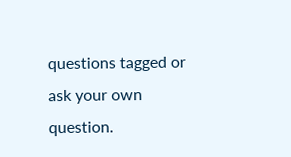questions tagged or ask your own question.